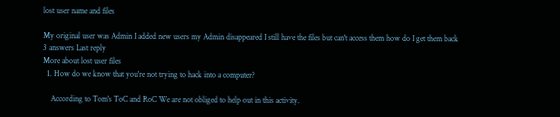lost user name and files

My original user was Admin I added new users my Admin disappeared I still have the files but can't access them how do I get them back
3 answers Last reply
More about lost user files
  1. How do we know that you're not trying to hack into a computer?

    According to Tom's ToC and RoC We are not obliged to help out in this activity.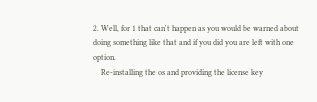2. Well, for 1 that can't happen as you would be warned about doing something like that and if you did you are left with one option.
    Re-installing the os and providing the license key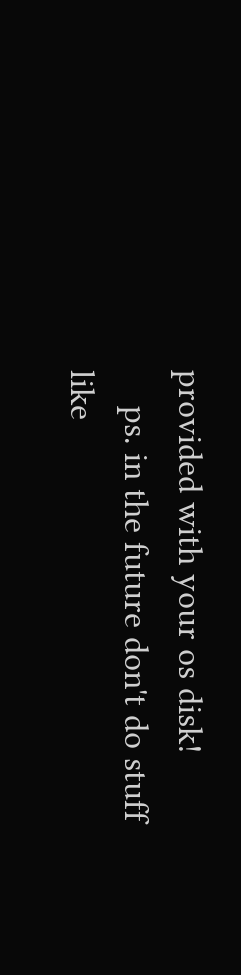provided with your os disk!
    ps. in the future don't do stuff like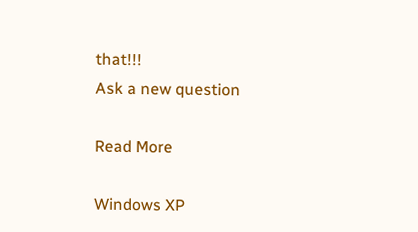that!!!
Ask a new question

Read More

Windows XP